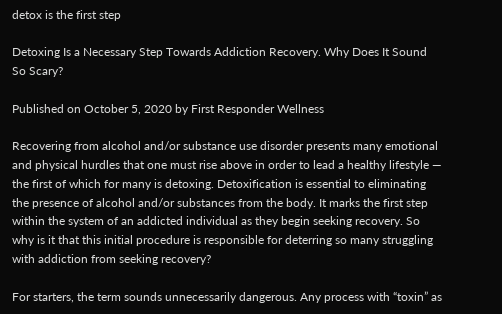detox is the first step

Detoxing Is a Necessary Step Towards Addiction Recovery. Why Does It Sound So Scary?

Published on October 5, 2020 by First Responder Wellness

Recovering from alcohol and/or substance use disorder presents many emotional and physical hurdles that one must rise above in order to lead a healthy lifestyle — the first of which for many is detoxing. Detoxification is essential to eliminating the presence of alcohol and/or substances from the body. It marks the first step within the system of an addicted individual as they begin seeking recovery. So why is it that this initial procedure is responsible for deterring so many struggling with addiction from seeking recovery?

For starters, the term sounds unnecessarily dangerous. Any process with “toxin” as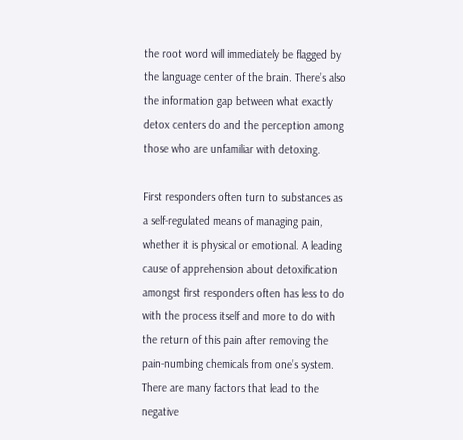the root word will immediately be flagged by the language center of the brain. There’s also the information gap between what exactly detox centers do and the perception among those who are unfamiliar with detoxing.

First responders often turn to substances as a self-regulated means of managing pain, whether it is physical or emotional. A leading cause of apprehension about detoxification amongst first responders often has less to do with the process itself and more to do with the return of this pain after removing the pain-numbing chemicals from one’s system. There are many factors that lead to the negative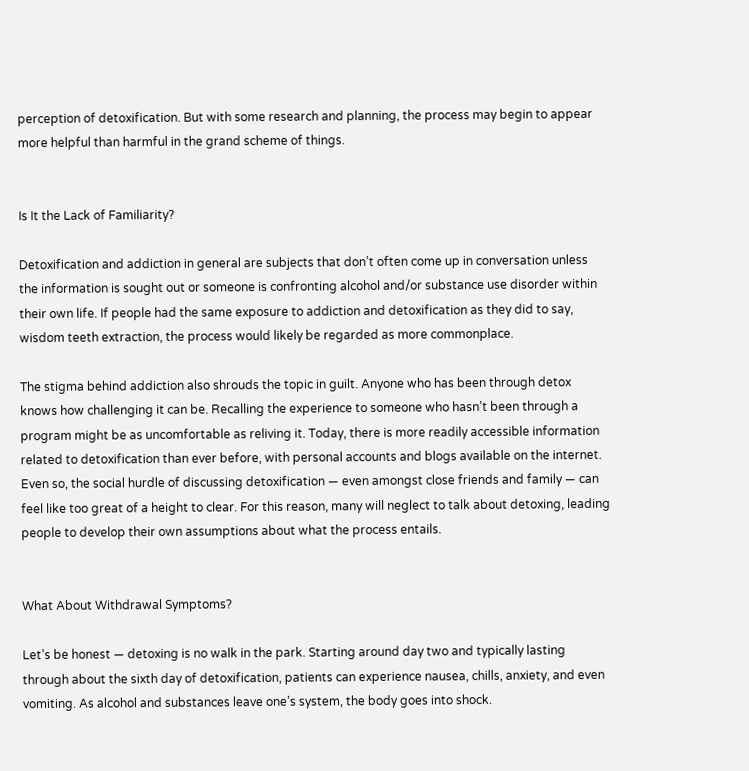perception of detoxification. But with some research and planning, the process may begin to appear more helpful than harmful in the grand scheme of things.


Is It the Lack of Familiarity?

Detoxification and addiction in general are subjects that don’t often come up in conversation unless the information is sought out or someone is confronting alcohol and/or substance use disorder within their own life. If people had the same exposure to addiction and detoxification as they did to say, wisdom teeth extraction, the process would likely be regarded as more commonplace.

The stigma behind addiction also shrouds the topic in guilt. Anyone who has been through detox knows how challenging it can be. Recalling the experience to someone who hasn’t been through a program might be as uncomfortable as reliving it. Today, there is more readily accessible information related to detoxification than ever before, with personal accounts and blogs available on the internet. Even so, the social hurdle of discussing detoxification — even amongst close friends and family — can feel like too great of a height to clear. For this reason, many will neglect to talk about detoxing, leading people to develop their own assumptions about what the process entails.


What About Withdrawal Symptoms?

Let’s be honest — detoxing is no walk in the park. Starting around day two and typically lasting through about the sixth day of detoxification, patients can experience nausea, chills, anxiety, and even vomiting. As alcohol and substances leave one’s system, the body goes into shock.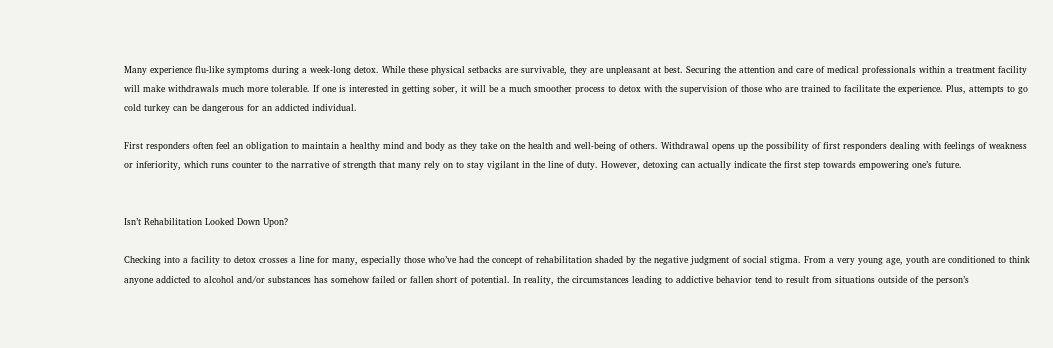Many experience flu-like symptoms during a week-long detox. While these physical setbacks are survivable, they are unpleasant at best. Securing the attention and care of medical professionals within a treatment facility will make withdrawals much more tolerable. If one is interested in getting sober, it will be a much smoother process to detox with the supervision of those who are trained to facilitate the experience. Plus, attempts to go cold turkey can be dangerous for an addicted individual.

First responders often feel an obligation to maintain a healthy mind and body as they take on the health and well-being of others. Withdrawal opens up the possibility of first responders dealing with feelings of weakness or inferiority, which runs counter to the narrative of strength that many rely on to stay vigilant in the line of duty. However, detoxing can actually indicate the first step towards empowering one’s future.


Isn’t Rehabilitation Looked Down Upon?

Checking into a facility to detox crosses a line for many, especially those who’ve had the concept of rehabilitation shaded by the negative judgment of social stigma. From a very young age, youth are conditioned to think anyone addicted to alcohol and/or substances has somehow failed or fallen short of potential. In reality, the circumstances leading to addictive behavior tend to result from situations outside of the person’s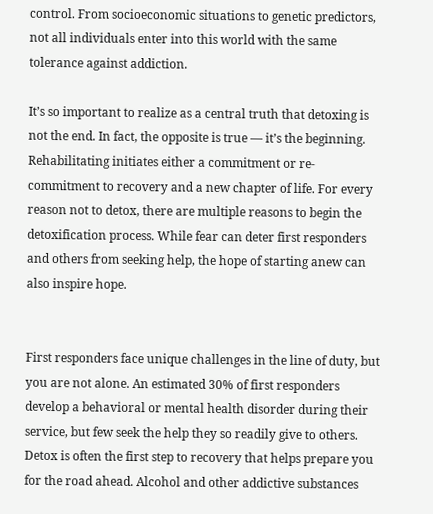control. From socioeconomic situations to genetic predictors, not all individuals enter into this world with the same tolerance against addiction.

It’s so important to realize as a central truth that detoxing is not the end. In fact, the opposite is true — it’s the beginning. Rehabilitating initiates either a commitment or re-commitment to recovery and a new chapter of life. For every reason not to detox, there are multiple reasons to begin the detoxification process. While fear can deter first responders and others from seeking help, the hope of starting anew can also inspire hope.


First responders face unique challenges in the line of duty, but you are not alone. An estimated 30% of first responders develop a behavioral or mental health disorder during their service, but few seek the help they so readily give to others. Detox is often the first step to recovery that helps prepare you for the road ahead. Alcohol and other addictive substances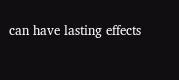can have lasting effects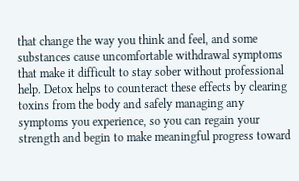that change the way you think and feel, and some substances cause uncomfortable withdrawal symptoms that make it difficult to stay sober without professional help. Detox helps to counteract these effects by clearing toxins from the body and safely managing any symptoms you experience, so you can regain your strength and begin to make meaningful progress toward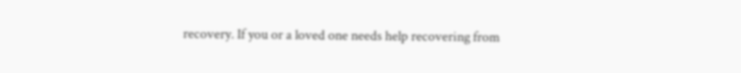recovery. If you or a loved one needs help recovering from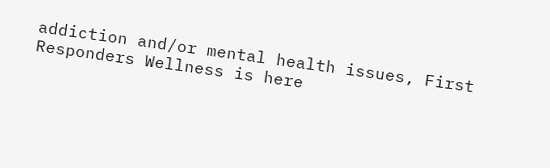addiction and/or mental health issues, First Responders Wellness is here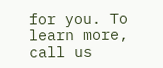for you. To learn more, call us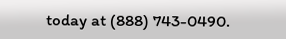today at (888) 743-0490.